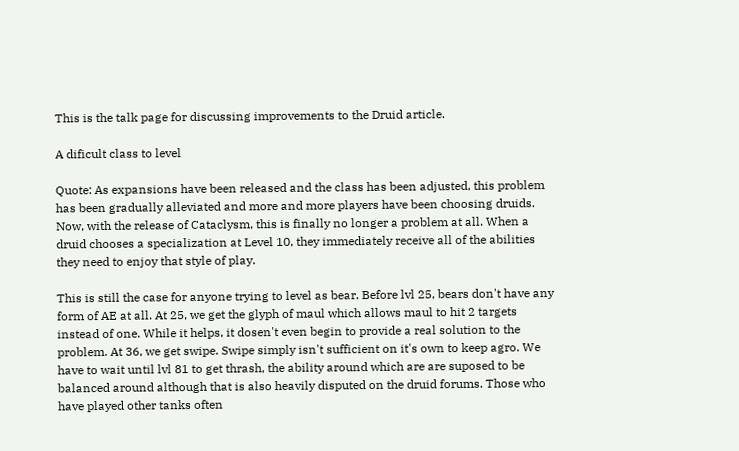This is the talk page for discussing improvements to the Druid article.

A dificult class to level

Quote: As expansions have been released and the class has been adjusted, this problem has been gradually alleviated and more and more players have been choosing druids. Now, with the release of Cataclysm, this is finally no longer a problem at all. When a druid chooses a specialization at Level 10, they immediately receive all of the abilities they need to enjoy that style of play.

This is still the case for anyone trying to level as bear. Before lvl 25, bears don't have any form of AE at all. At 25, we get the glyph of maul which allows maul to hit 2 targets instead of one. While it helps, it dosen't even begin to provide a real solution to the problem. At 36, we get swipe. Swipe simply isn't sufficient on it's own to keep agro. We have to wait until lvl 81 to get thrash, the ability around which are are suposed to be balanced around although that is also heavily disputed on the druid forums. Those who have played other tanks often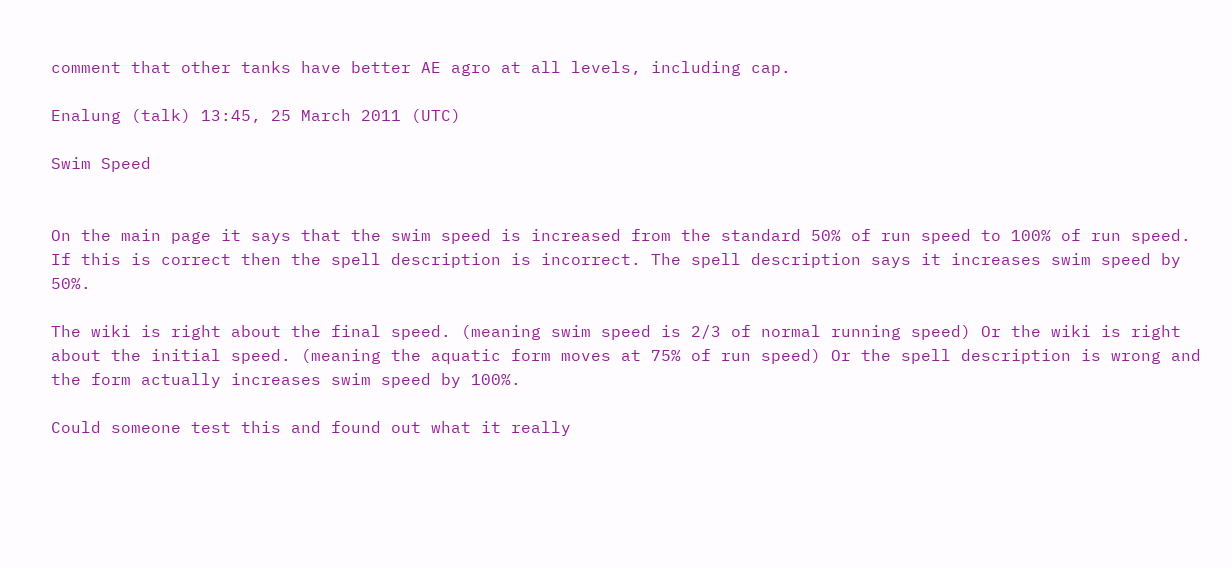comment that other tanks have better AE agro at all levels, including cap.

Enalung (talk) 13:45, 25 March 2011 (UTC)

Swim Speed


On the main page it says that the swim speed is increased from the standard 50% of run speed to 100% of run speed. If this is correct then the spell description is incorrect. The spell description says it increases swim speed by 50%.

The wiki is right about the final speed. (meaning swim speed is 2/3 of normal running speed) Or the wiki is right about the initial speed. (meaning the aquatic form moves at 75% of run speed) Or the spell description is wrong and the form actually increases swim speed by 100%.

Could someone test this and found out what it really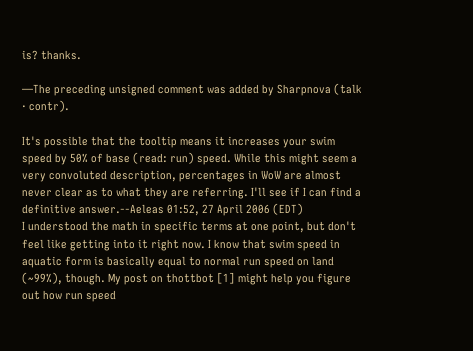is? thanks.

—The preceding unsigned comment was added by Sharpnova (talk · contr).

It's possible that the tooltip means it increases your swim speed by 50% of base (read: run) speed. While this might seem a very convoluted description, percentages in WoW are almost never clear as to what they are referring. I'll see if I can find a definitive answer.--Aeleas 01:52, 27 April 2006 (EDT)
I understood the math in specific terms at one point, but don't feel like getting into it right now. I know that swim speed in aquatic form is basically equal to normal run speed on land (~99%), though. My post on thottbot [1] might help you figure out how run speed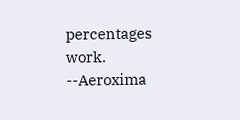percentages work. --Aeroxima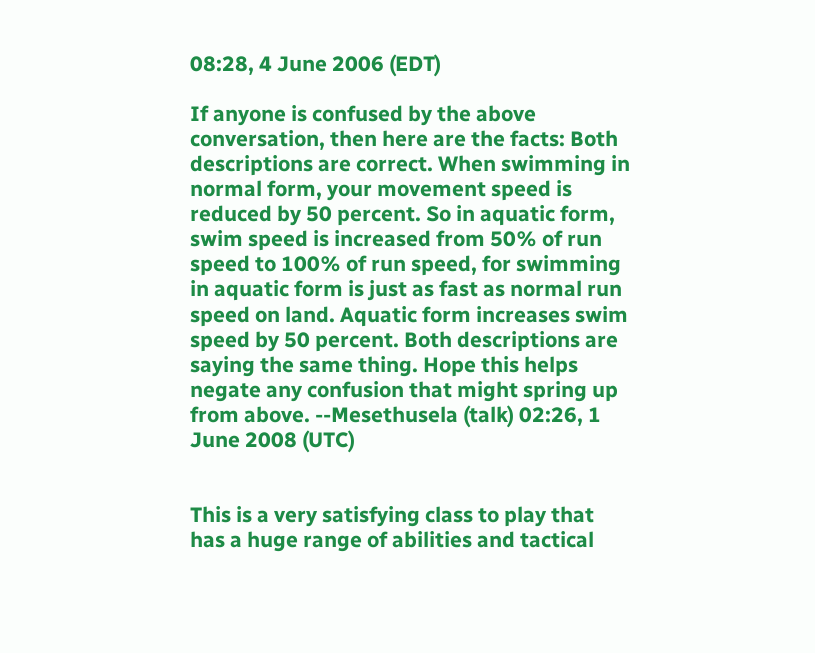08:28, 4 June 2006 (EDT)

If anyone is confused by the above conversation, then here are the facts: Both descriptions are correct. When swimming in normal form, your movement speed is reduced by 50 percent. So in aquatic form, swim speed is increased from 50% of run speed to 100% of run speed, for swimming in aquatic form is just as fast as normal run speed on land. Aquatic form increases swim speed by 50 percent. Both descriptions are saying the same thing. Hope this helps negate any confusion that might spring up from above. --Mesethusela (talk) 02:26, 1 June 2008 (UTC)


This is a very satisfying class to play that has a huge range of abilities and tactical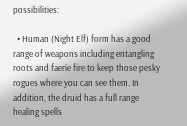possibilities:

  • Human (Night Elf) form has a good range of weapons including entangling roots and faerie fire to keep those pesky rogues where you can see them. In addition, the druid has a full range healing spells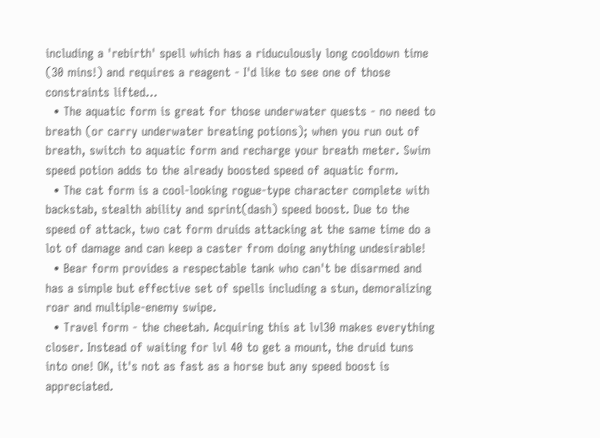including a 'rebirth' spell which has a riduculously long cooldown time (30 mins!) and requires a reagent - I'd like to see one of those constraints lifted...
  • The aquatic form is great for those underwater quests - no need to breath (or carry underwater breating potions); when you run out of breath, switch to aquatic form and recharge your breath meter. Swim speed potion adds to the already boosted speed of aquatic form.
  • The cat form is a cool-looking rogue-type character complete with backstab, stealth ability and sprint(dash) speed boost. Due to the speed of attack, two cat form druids attacking at the same time do a lot of damage and can keep a caster from doing anything undesirable!
  • Bear form provides a respectable tank who can't be disarmed and has a simple but effective set of spells including a stun, demoralizing roar and multiple-enemy swipe.
  • Travel form - the cheetah. Acquiring this at lvl30 makes everything closer. Instead of waiting for lvl 40 to get a mount, the druid tuns into one! OK, it's not as fast as a horse but any speed boost is appreciated.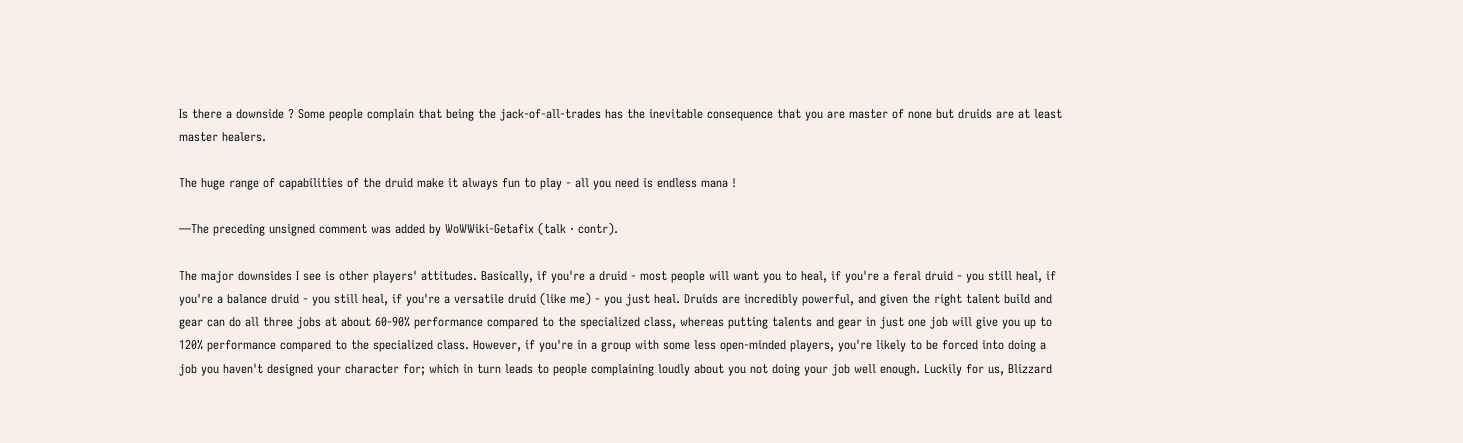Is there a downside ? Some people complain that being the jack-of-all-trades has the inevitable consequence that you are master of none but druids are at least master healers.

The huge range of capabilities of the druid make it always fun to play - all you need is endless mana !

—The preceding unsigned comment was added by WoWWiki-Getafix (talk · contr).

The major downsides I see is other players' attitudes. Basically, if you're a druid - most people will want you to heal, if you're a feral druid - you still heal, if you're a balance druid - you still heal, if you're a versatile druid (like me) - you just heal. Druids are incredibly powerful, and given the right talent build and gear can do all three jobs at about 60-90% performance compared to the specialized class, whereas putting talents and gear in just one job will give you up to 120% performance compared to the specialized class. However, if you're in a group with some less open-minded players, you're likely to be forced into doing a job you haven't designed your character for; which in turn leads to people complaining loudly about you not doing your job well enough. Luckily for us, Blizzard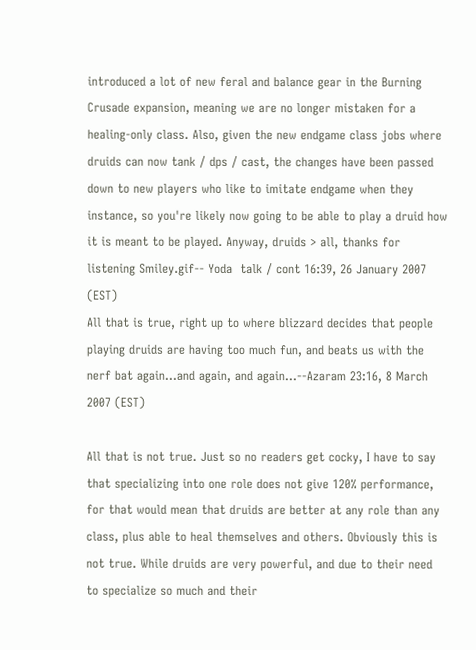introduced a lot of new feral and balance gear in the Burning Crusade expansion, meaning we are no longer mistaken for a healing-only class. Also, given the new endgame class jobs where druids can now tank / dps / cast, the changes have been passed down to new players who like to imitate endgame when they instance, so you're likely now going to be able to play a druid how it is meant to be played. Anyway, druids > all, thanks for listening Smiley.gif-- Yoda  talk / cont 16:39, 26 January 2007 (EST)
All that is true, right up to where blizzard decides that people playing druids are having too much fun, and beats us with the nerf bat again...and again, and again...--Azaram 23:16, 8 March 2007 (EST)

All that is not true. Just so no readers get cocky, I have to say that specializing into one role does not give 120% performance, for that would mean that druids are better at any role than any class, plus able to heal themselves and others. Obviously this is not true. While druids are very powerful, and due to their need to specialize so much and their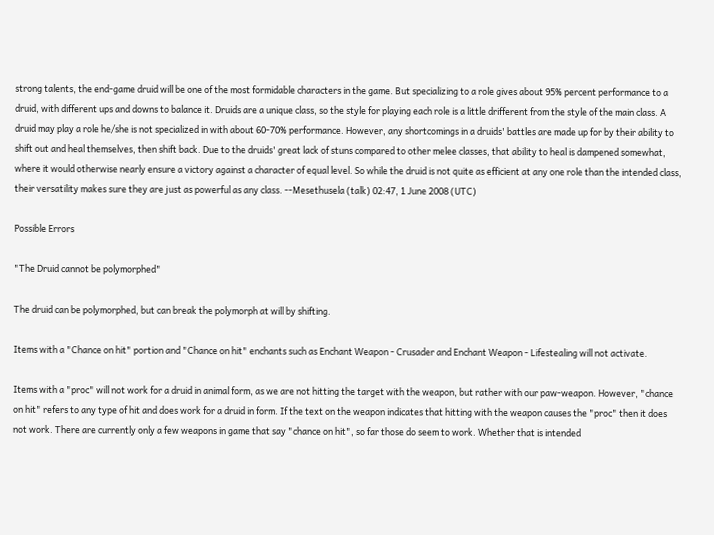strong talents, the end-game druid will be one of the most formidable characters in the game. But specializing to a role gives about 95% percent performance to a druid, with different ups and downs to balance it. Druids are a unique class, so the style for playing each role is a little drifferent from the style of the main class. A druid may play a role he/she is not specialized in with about 60-70% performance. However, any shortcomings in a druids' battles are made up for by their ability to shift out and heal themselves, then shift back. Due to the druids' great lack of stuns compared to other melee classes, that ability to heal is dampened somewhat, where it would otherwise nearly ensure a victory against a character of equal level. So while the druid is not quite as efficient at any one role than the intended class, their versatility makes sure they are just as powerful as any class. --Mesethusela (talk) 02:47, 1 June 2008 (UTC)

Possible Errors

"The Druid cannot be polymorphed"

The druid can be polymorphed, but can break the polymorph at will by shifting.

Items with a "Chance on hit" portion and "Chance on hit" enchants such as Enchant Weapon - Crusader and Enchant Weapon - Lifestealing will not activate.

Items with a "proc" will not work for a druid in animal form, as we are not hitting the target with the weapon, but rather with our paw-weapon. However, "chance on hit" refers to any type of hit and does work for a druid in form. If the text on the weapon indicates that hitting with the weapon causes the "proc" then it does not work. There are currently only a few weapons in game that say "chance on hit", so far those do seem to work. Whether that is intended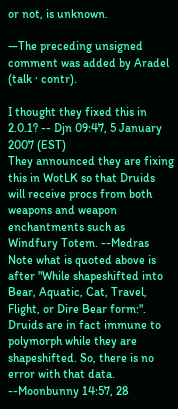or not, is unknown.

—The preceding unsigned comment was added by Aradel (talk · contr).

I thought they fixed this in 2.0.1? -- Djn 09:47, 5 January 2007 (EST)
They announced they are fixing this in WotLK so that Druids will receive procs from both weapons and weapon enchantments such as Windfury Totem. --Medras
Note what is quoted above is after "While shapeshifted into Bear, Aquatic, Cat, Travel, Flight, or Dire Bear form:". Druids are in fact immune to polymorph while they are shapeshifted. So, there is no error with that data. --Moonbunny 14:57, 28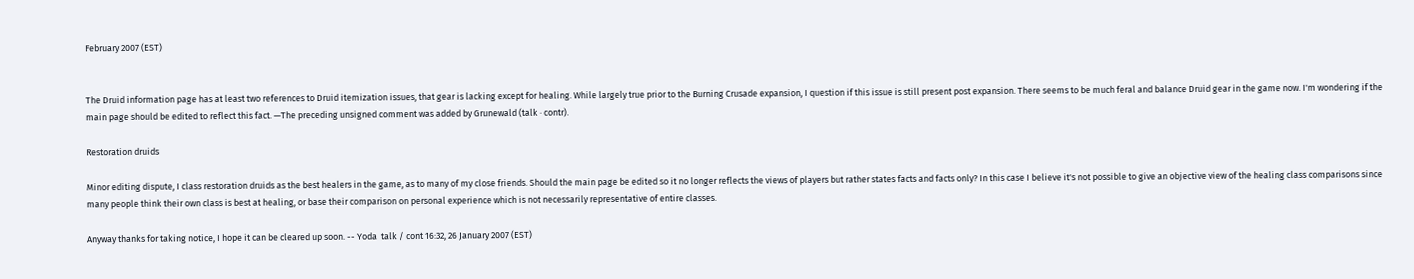February 2007 (EST)


The Druid information page has at least two references to Druid itemization issues, that gear is lacking except for healing. While largely true prior to the Burning Crusade expansion, I question if this issue is still present post expansion. There seems to be much feral and balance Druid gear in the game now. I'm wondering if the main page should be edited to reflect this fact. —The preceding unsigned comment was added by Grunewald (talk · contr).

Restoration druids

Minor editing dispute, I class restoration druids as the best healers in the game, as to many of my close friends. Should the main page be edited so it no longer reflects the views of players but rather states facts and facts only? In this case I believe it's not possible to give an objective view of the healing class comparisons since many people think their own class is best at healing, or base their comparison on personal experience which is not necessarily representative of entire classes.

Anyway thanks for taking notice, I hope it can be cleared up soon. -- Yoda  talk / cont 16:32, 26 January 2007 (EST)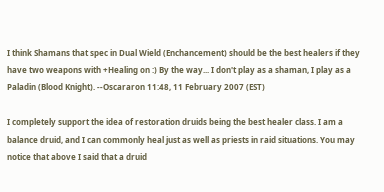I think Shamans that spec in Dual Wield (Enchancement) should be the best healers if they have two weapons with +Healing on :) By the way... I don't play as a shaman, I play as a Paladin (Blood Knight). --Oscararon 11:48, 11 February 2007 (EST)

I completely support the idea of restoration druids being the best healer class. I am a balance druid, and I can commonly heal just as well as priests in raid situations. You may notice that above I said that a druid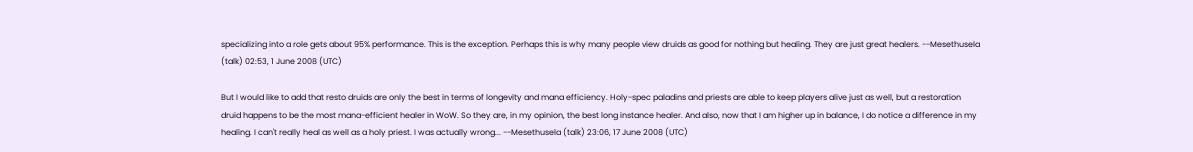specializing into a role gets about 95% performance. This is the exception. Perhaps this is why many people view druids as good for nothing but healing. They are just great healers. --Mesethusela (talk) 02:53, 1 June 2008 (UTC)

But I would like to add that resto druids are only the best in terms of longevity and mana efficiency. Holy-spec paladins and priests are able to keep players alive just as well, but a restoration druid happens to be the most mana-efficient healer in WoW. So they are, in my opinion, the best long instance healer. And also, now that I am higher up in balance, I do notice a difference in my healing. I can't really heal as well as a holy priest. I was actually wrong... --Mesethusela (talk) 23:06, 17 June 2008 (UTC)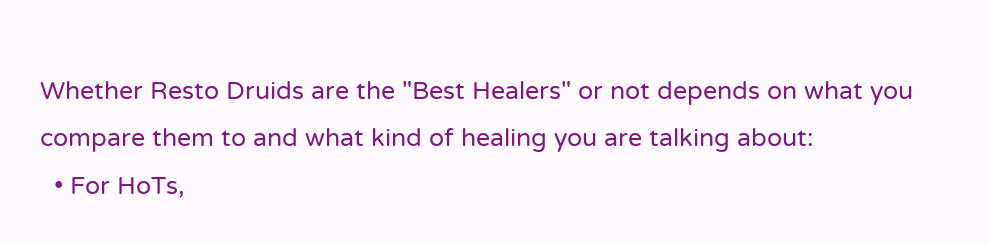Whether Resto Druids are the "Best Healers" or not depends on what you compare them to and what kind of healing you are talking about:
  • For HoTs,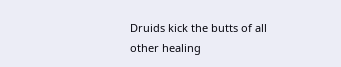Druids kick the butts of all other healing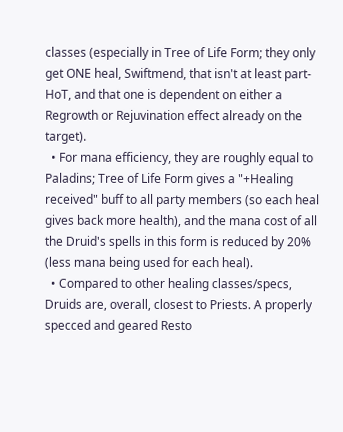classes (especially in Tree of Life Form; they only get ONE heal, Swiftmend, that isn't at least part-HoT, and that one is dependent on either a Regrowth or Rejuvination effect already on the target).
  • For mana efficiency, they are roughly equal to Paladins; Tree of Life Form gives a "+Healing received" buff to all party members (so each heal gives back more health), and the mana cost of all the Druid's spells in this form is reduced by 20% (less mana being used for each heal).
  • Compared to other healing classes/specs, Druids are, overall, closest to Priests. A properly specced and geared Resto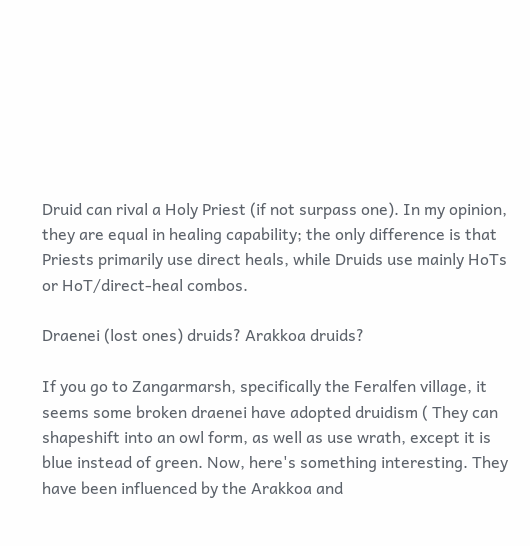Druid can rival a Holy Priest (if not surpass one). In my opinion, they are equal in healing capability; the only difference is that Priests primarily use direct heals, while Druids use mainly HoTs or HoT/direct-heal combos.

Draenei (lost ones) druids? Arakkoa druids?

If you go to Zangarmarsh, specifically the Feralfen village, it seems some broken draenei have adopted druidism ( They can shapeshift into an owl form, as well as use wrath, except it is blue instead of green. Now, here's something interesting. They have been influenced by the Arakkoa and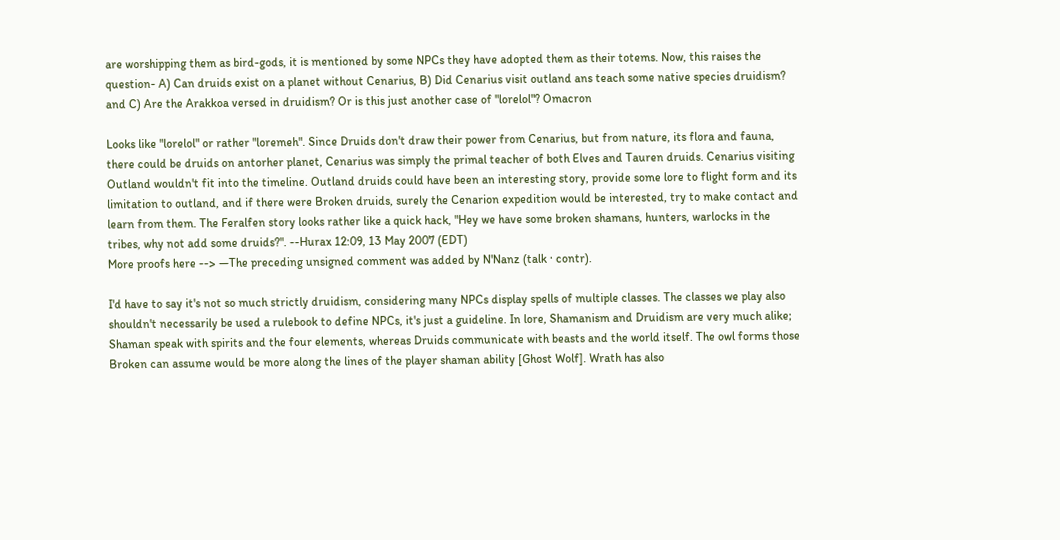are worshipping them as bird-gods, it is mentioned by some NPCs they have adopted them as their totems. Now, this raises the question- A) Can druids exist on a planet without Cenarius, B) Did Cenarius visit outland ans teach some native species druidism? and C) Are the Arakkoa versed in druidism? Or is this just another case of "lorelol"? Omacron

Looks like "lorelol" or rather "loremeh". Since Druids don't draw their power from Cenarius, but from nature, its flora and fauna, there could be druids on antorher planet, Cenarius was simply the primal teacher of both Elves and Tauren druids. Cenarius visiting Outland wouldn't fit into the timeline. Outland druids could have been an interesting story, provide some lore to flight form and its limitation to outland, and if there were Broken druids, surely the Cenarion expedition would be interested, try to make contact and learn from them. The Feralfen story looks rather like a quick hack, "Hey we have some broken shamans, hunters, warlocks in the tribes, why not add some druids?". --Hurax 12:09, 13 May 2007 (EDT)
More proofs here --> —The preceding unsigned comment was added by N'Nanz (talk · contr).

I'd have to say it's not so much strictly druidism, considering many NPCs display spells of multiple classes. The classes we play also shouldn't necessarily be used a rulebook to define NPCs, it's just a guideline. In lore, Shamanism and Druidism are very much alike; Shaman speak with spirits and the four elements, whereas Druids communicate with beasts and the world itself. The owl forms those Broken can assume would be more along the lines of the player shaman ability [Ghost Wolf]. Wrath has also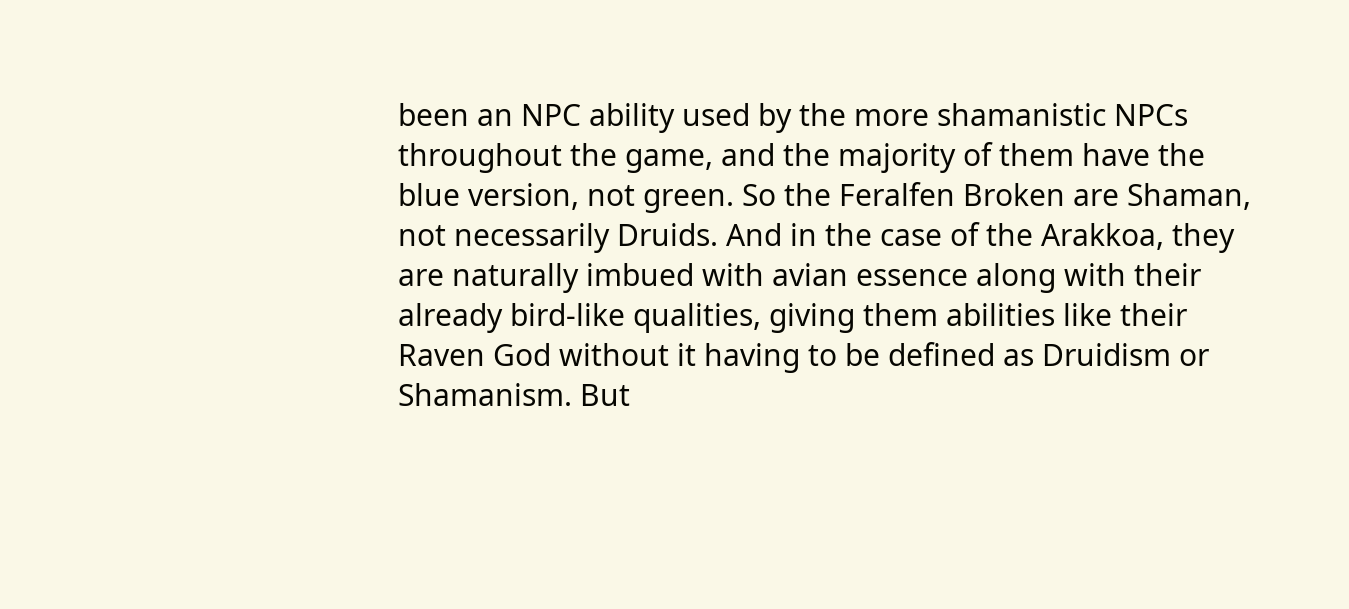been an NPC ability used by the more shamanistic NPCs throughout the game, and the majority of them have the blue version, not green. So the Feralfen Broken are Shaman, not necessarily Druids. And in the case of the Arakkoa, they are naturally imbued with avian essence along with their already bird-like qualities, giving them abilities like their Raven God without it having to be defined as Druidism or Shamanism. But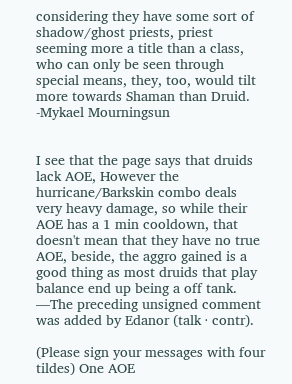considering they have some sort of shadow/ghost priests, priest seeming more a title than a class, who can only be seen through special means, they, too, would tilt more towards Shaman than Druid. -Mykael Mourningsun


I see that the page says that druids lack AOE, However the hurricane/Barkskin combo deals very heavy damage, so while their AOE has a 1 min cooldown, that doesn't mean that they have no true AOE, beside, the aggro gained is a good thing as most druids that play balance end up being a off tank. —The preceding unsigned comment was added by Edanor (talk · contr).

(Please sign your messages with four tildes) One AOE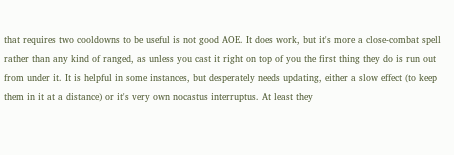that requires two cooldowns to be useful is not good AOE. It does work, but it's more a close-combat spell rather than any kind of ranged, as unless you cast it right on top of you the first thing they do is run out from under it. It is helpful in some instances, but desperately needs updating, either a slow effect (to keep them in it at a distance) or it's very own nocastus interruptus. At least they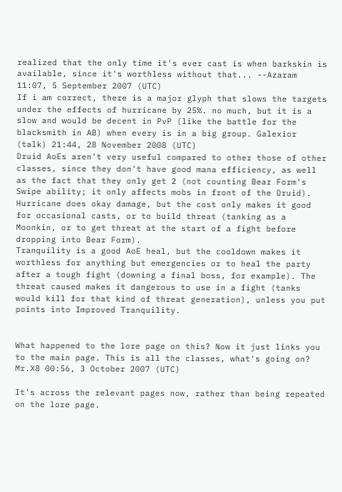realized that the only time it's ever cast is when barkskin is available, since it's worthless without that... --Azaram 11:07, 5 September 2007 (UTC)
If i am correct, there is a major glyph that slows the targets under the effects of hurricane by 25%. no much, but it is a slow and would be decent in PvP (like the battle for the blacksmith in AB) when every is in a big group. Galexior (talk) 21:44, 28 November 2008 (UTC)
Druid AoEs aren't very useful compared to other those of other classes, since they don't have good mana efficiency, as well as the fact that they only get 2 (not counting Bear Form's Swipe ability; it only affects mobs in front of the Druid).
Hurricane does okay damage, but the cost only makes it good for occasional casts, or to build threat (tanking as a Moonkin, or to get threat at the start of a fight before dropping into Bear Form).
Tranquility is a good AoE heal, but the cooldown makes it worthless for anything but emergencies or to heal the party after a tough fight (downing a final boss, for example). The threat caused makes it dangerous to use in a fight (tanks would kill for that kind of threat generation), unless you put points into Improved Tranquility.


What happened to the lore page on this? Now it just links you to the main page. This is all the classes, what's going on? Mr.X8 00:56, 3 October 2007 (UTC)

It's across the relevant pages now, rather than being repeated on the lore page.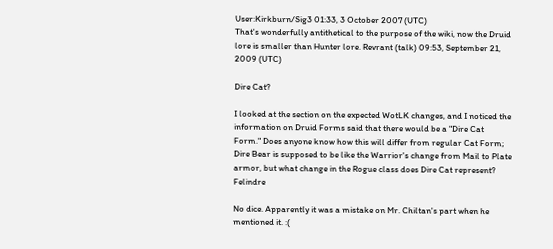User:Kirkburn/Sig3 01:33, 3 October 2007 (UTC)
That's wonderfully antithetical to the purpose of the wiki, now the Druid lore is smaller than Hunter lore. Revrant (talk) 09:53, September 21, 2009 (UTC)

Dire Cat?

I looked at the section on the expected WotLK changes, and I noticed the information on Druid Forms said that there would be a "Dire Cat Form." Does anyone know how this will differ from regular Cat Form; Dire Bear is supposed to be like the Warrior's change from Mail to Plate armor, but what change in the Rogue class does Dire Cat represent? Felindre

No dice. Apparently it was a mistake on Mr. Chiltan's part when he mentioned it. :(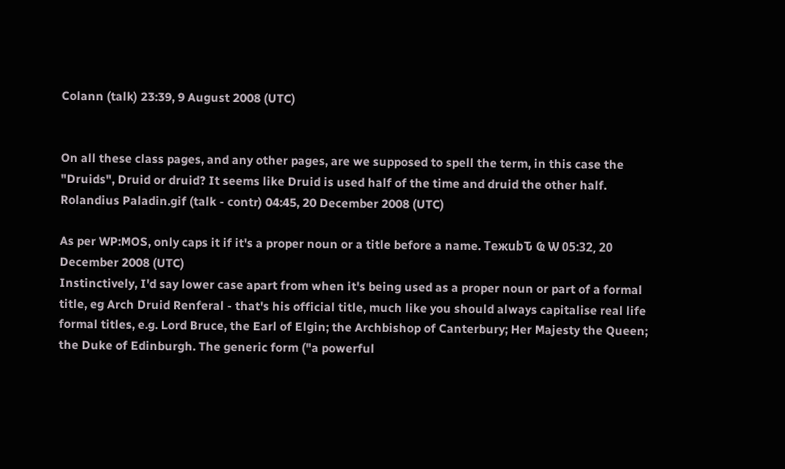Colann (talk) 23:39, 9 August 2008 (UTC)


On all these class pages, and any other pages, are we supposed to spell the term, in this case the "Druids", Druid or druid? It seems like Druid is used half of the time and druid the other half. Rolandius Paladin.gif (talk - contr) 04:45, 20 December 2008 (UTC)

As per WP:MOS, only caps it if it's a proper noun or a title before a name. TeжubԎ Ҩ Ѡ 05:32, 20 December 2008 (UTC)
Instinctively, I'd say lower case apart from when it's being used as a proper noun or part of a formal title, eg Arch Druid Renferal - that's his official title, much like you should always capitalise real life formal titles, e.g. Lord Bruce, the Earl of Elgin; the Archbishop of Canterbury; Her Majesty the Queen; the Duke of Edinburgh. The generic form ("a powerful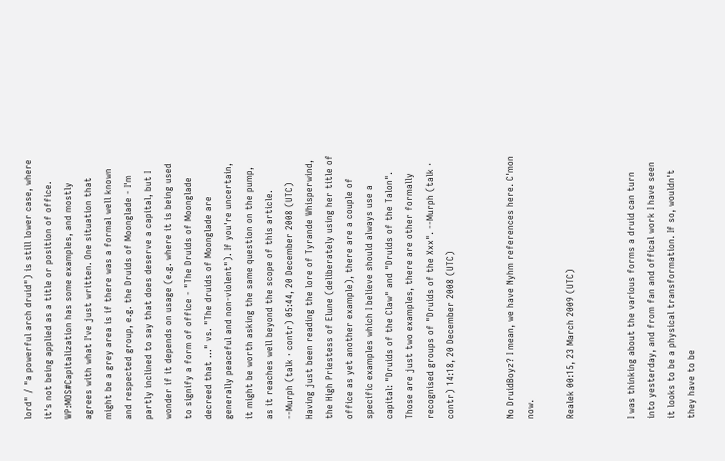lord" / "a powerful arch druid") is still lower case, where it's not being applied as a title or position of office. WP:MOS#Capitalization has some examples, and mostly agrees with what I've just written. One situation that might be a grey area is if there was a formal well known and respected group, e.g. the Druids of Moonglade - I'm partly inclined to say that does deserve a capital, but I wonder if it depends on usage (e.g. where it is being used to signify a form of office - "The Druids of Moonglade decreed that ..." vs. "The druids of Moonglade are generally peaceful and non-violent"). If you're uncertain, it might be worth asking the same question on the pump, as it reaches well beyond the scope of this article. --Murph (talk · contr) 05:44, 20 December 2008 (UTC)
Having just been reading the lore of Tyrande Whisperwind, the High Priestess of Elune (deliberately using her title of office as yet another example), there are a couple of specific examples which I believe should always use a capital: "Druids of the Claw" and "Druids of the Talon". Those are just two examples, there are other formally recognised groups of "Druids of the Xxx". --Murph (talk · contr) 14:18, 20 December 2008 (UTC)


No DruidBoyz? I mean, we have Nyhm references here. C'mon now.

Realek 00:15, 23 March 2009 (UTC)


I was thinking about the various forms a druid can turn into yesterday, and from fan and offical work I have seen it looks to be a physical transformation. If so, wouldn't they have to be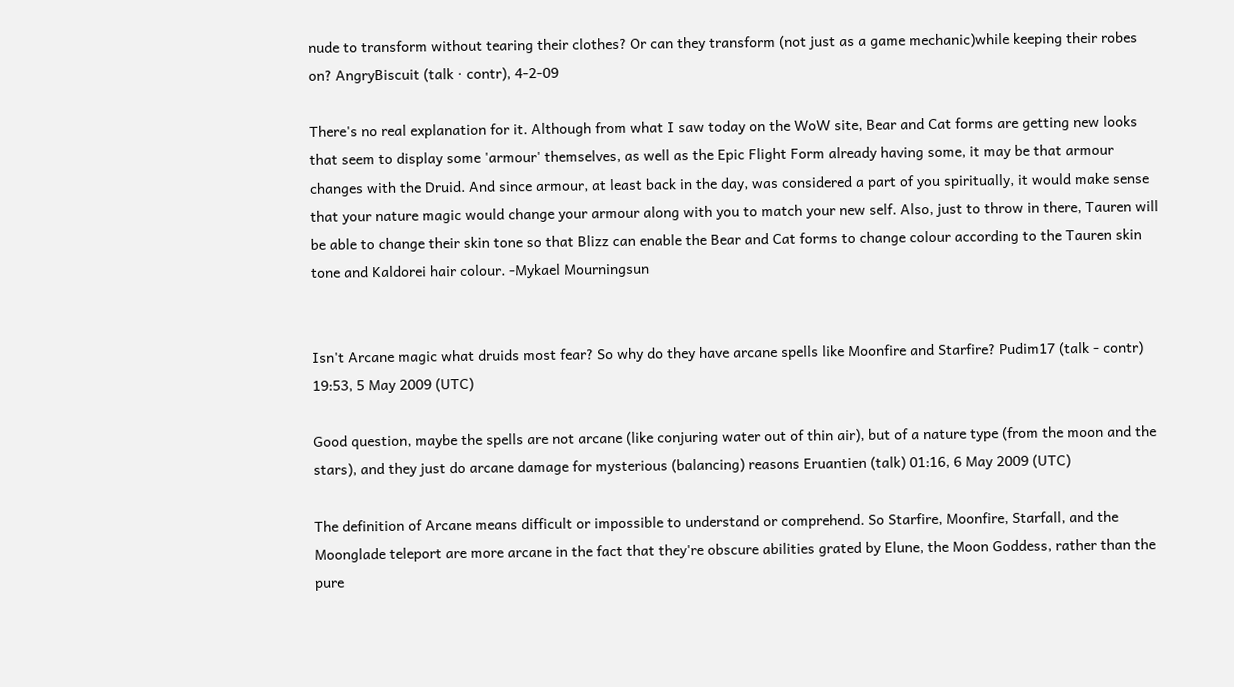nude to transform without tearing their clothes? Or can they transform (not just as a game mechanic)while keeping their robes on? AngryBiscuit (talk · contr), 4-2-09

There's no real explanation for it. Although from what I saw today on the WoW site, Bear and Cat forms are getting new looks that seem to display some 'armour' themselves, as well as the Epic Flight Form already having some, it may be that armour changes with the Druid. And since armour, at least back in the day, was considered a part of you spiritually, it would make sense that your nature magic would change your armour along with you to match your new self. Also, just to throw in there, Tauren will be able to change their skin tone so that Blizz can enable the Bear and Cat forms to change colour according to the Tauren skin tone and Kaldorei hair colour. -Mykael Mourningsun


Isn't Arcane magic what druids most fear? So why do they have arcane spells like Moonfire and Starfire? Pudim17 (talk - contr) 19:53, 5 May 2009 (UTC)

Good question, maybe the spells are not arcane (like conjuring water out of thin air), but of a nature type (from the moon and the stars), and they just do arcane damage for mysterious (balancing) reasons Eruantien (talk) 01:16, 6 May 2009 (UTC)

The definition of Arcane means difficult or impossible to understand or comprehend. So Starfire, Moonfire, Starfall, and the Moonglade teleport are more arcane in the fact that they're obscure abilities grated by Elune, the Moon Goddess, rather than the pure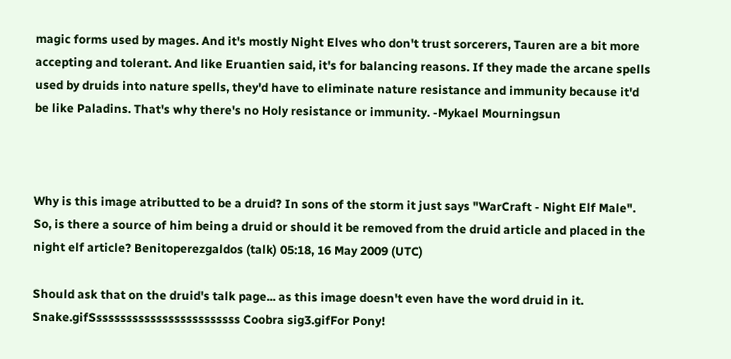magic forms used by mages. And it's mostly Night Elves who don't trust sorcerers, Tauren are a bit more accepting and tolerant. And like Eruantien said, it's for balancing reasons. If they made the arcane spells used by druids into nature spells, they'd have to eliminate nature resistance and immunity because it'd be like Paladins. That's why there's no Holy resistance or immunity. -Mykael Mourningsun



Why is this image atributted to be a druid? In sons of the storm it just says "WarCraft - Night Elf Male". So, is there a source of him being a druid or should it be removed from the druid article and placed in the night elf article? Benitoperezgaldos (talk) 05:18, 16 May 2009 (UTC)

Should ask that on the druid's talk page... as this image doesn't even have the word druid in it. Snake.gifSssssssssssssssssssssssss Coobra sig3.gifFor Pony!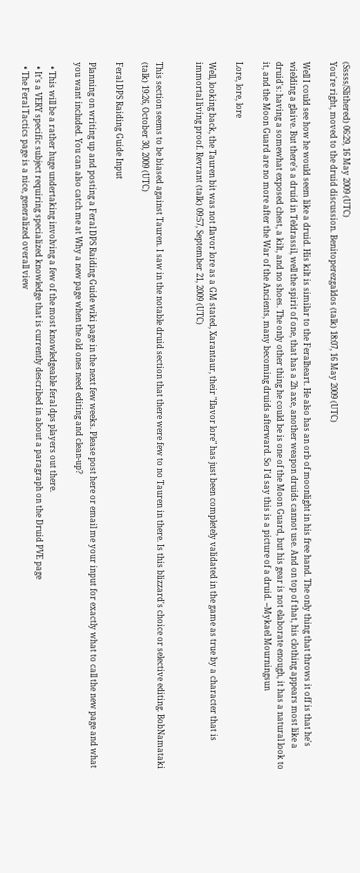(Sssss/Slithered) 06:29, 16 May 2009 (UTC)
You're right, moved to the druid discussion. Benitoperezgaldos (talk) 18:07, 16 May 2009 (UTC)

Well I could see how he would seem like a druid. His kilt is similar to the Feralheart. He also has an orb of moonlight in his free hand. The only thing that throws it off is that he's wielding a glaive. But there's a druid in Teldrassil, well the spirit of one, that has a 2h axe, another weapon druids cannot use. And on top of that, his clothing appears most like a druid's: having a somewhat exposed chest, a kilt, and no shoes. The only other thing he could be is one of the Moon Guard, but his gear is not elaborate enough, it has a natural look to it, and the Moon Guard are no more after the War of the Ancients, many becoming druids afterward. So I'd say this is a picture of a druid. --Mykael Mourningsun

Lore, lore, lore

Well, looking back, the Tauren bit was not flavor lore as a GM stated, Xarantaur, their "flavor lore" has just been completely validated in the game as true by a character that is immortal living proof. Revrant (talk) 09:57, September 21, 2009 (UTC)


This section seems to be biased against Tauren. I saw in the notable druid section that there were few to no Tauren in there. Is this blizzard's choice or selective editing. BobNamataki (talk) 19:26, October 30, 2009 (UTC)

Feral DPS Raiding Guide Input

Planning on writing up and posting a Feral DPS Raiding Guide wiki page in the next few weeks. Please post here or email me your input for exactly what to call the new page and what you want included. You can also catch me at Why a new page when the old ones need editing and clean-up?

  • This will be a rather huge undertaking involving a few of the most knowledgeable feral dps players out there.
  • It's a VERY specific subject requiring specialized knowledge that is currently described in about a paragraph on the Druid PVE page
  • The Feral Tactics page is a nice, generalized overall view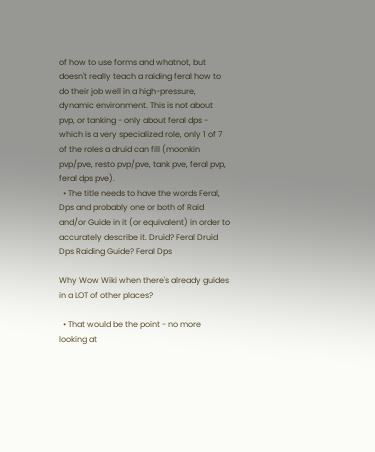of how to use forms and whatnot, but doesn't really teach a raiding feral how to do their job well in a high-pressure, dynamic environment. This is not about pvp, or tanking - only about feral dps - which is a very specialized role, only 1 of 7 of the roles a druid can fill (moonkin pvp/pve, resto pvp/pve, tank pve, feral pvp, feral dps pve).
  • The title needs to have the words Feral, Dps and probably one or both of Raid and/or Guide in it (or equivalent) in order to accurately describe it. Druid? Feral Druid Dps Raiding Guide? Feral Dps

Why Wow Wiki when there's already guides in a LOT of other places?

  • That would be the point - no more looking at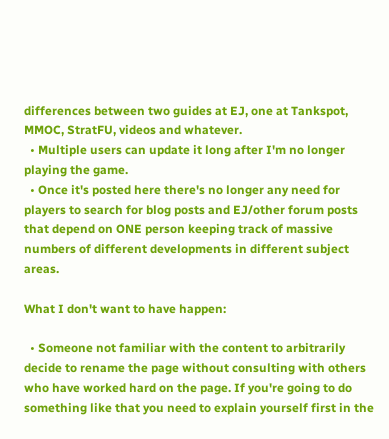differences between two guides at EJ, one at Tankspot, MMOC, StratFU, videos and whatever.
  • Multiple users can update it long after I'm no longer playing the game.
  • Once it's posted here there's no longer any need for players to search for blog posts and EJ/other forum posts that depend on ONE person keeping track of massive numbers of different developments in different subject areas.

What I don't want to have happen:

  • Someone not familiar with the content to arbitrarily decide to rename the page without consulting with others who have worked hard on the page. If you're going to do something like that you need to explain yourself first in the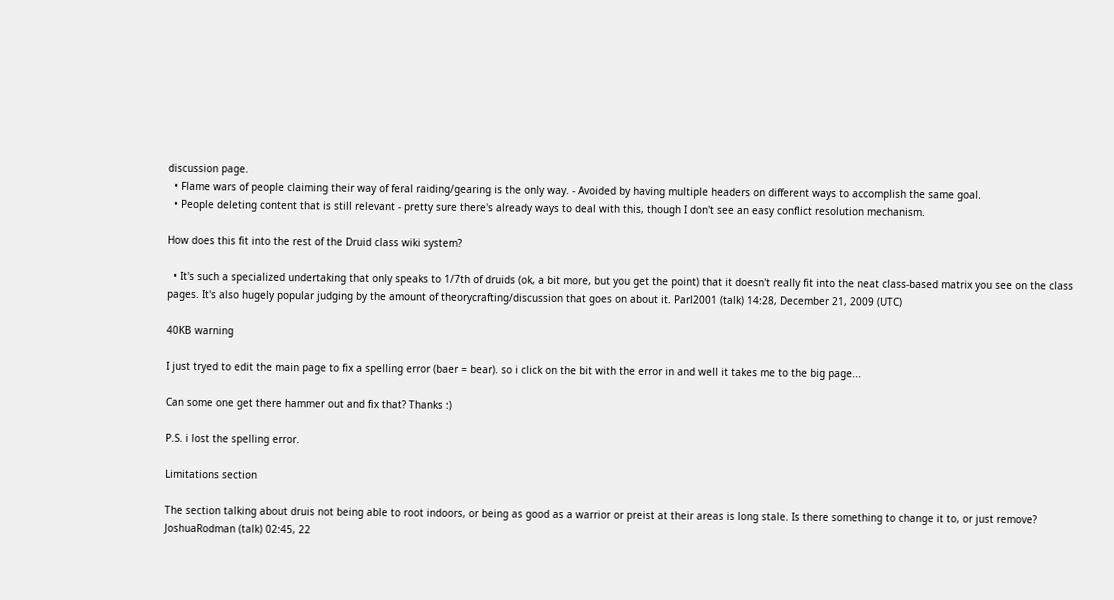discussion page.
  • Flame wars of people claiming their way of feral raiding/gearing is the only way. - Avoided by having multiple headers on different ways to accomplish the same goal.
  • People deleting content that is still relevant - pretty sure there's already ways to deal with this, though I don't see an easy conflict resolution mechanism.

How does this fit into the rest of the Druid class wiki system?

  • It's such a specialized undertaking that only speaks to 1/7th of druids (ok, a bit more, but you get the point) that it doesn't really fit into the neat class-based matrix you see on the class pages. It's also hugely popular judging by the amount of theorycrafting/discussion that goes on about it. Parl2001 (talk) 14:28, December 21, 2009 (UTC)

40KB warning

I just tryed to edit the main page to fix a spelling error (baer = bear). so i click on the bit with the error in and well it takes me to the big page...

Can some one get there hammer out and fix that? Thanks :)

P.S. i lost the spelling error.

Limitations section

The section talking about druis not being able to root indoors, or being as good as a warrior or preist at their areas is long stale. Is there something to change it to, or just remove? JoshuaRodman (talk) 02:45, 22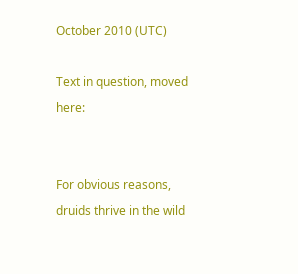October 2010 (UTC)

Text in question, moved here:


For obvious reasons, druids thrive in the wild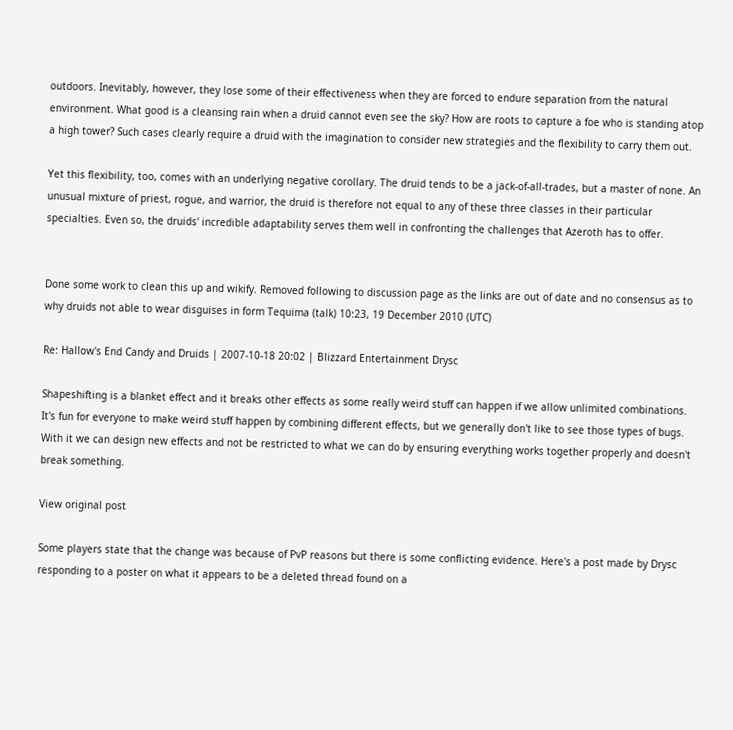outdoors. Inevitably, however, they lose some of their effectiveness when they are forced to endure separation from the natural environment. What good is a cleansing rain when a druid cannot even see the sky? How are roots to capture a foe who is standing atop a high tower? Such cases clearly require a druid with the imagination to consider new strategies and the flexibility to carry them out.

Yet this flexibility, too, comes with an underlying negative corollary. The druid tends to be a jack-of-all-trades, but a master of none. An unusual mixture of priest, rogue, and warrior, the druid is therefore not equal to any of these three classes in their particular specialties. Even so, the druids' incredible adaptability serves them well in confronting the challenges that Azeroth has to offer.


Done some work to clean this up and wikify. Removed following to discussion page as the links are out of date and no consensus as to why druids not able to wear disguises in form Tequima (talk) 10:23, 19 December 2010 (UTC)

Re: Hallow's End Candy and Druids | 2007-10-18 20:02 | Blizzard Entertainment Drysc

Shapeshifting is a blanket effect and it breaks other effects as some really weird stuff can happen if we allow unlimited combinations. It's fun for everyone to make weird stuff happen by combining different effects, but we generally don't like to see those types of bugs. With it we can design new effects and not be restricted to what we can do by ensuring everything works together properly and doesn't break something.

View original post

Some players state that the change was because of PvP reasons but there is some conflicting evidence. Here's a post made by Drysc responding to a poster on what it appears to be a deleted thread found on a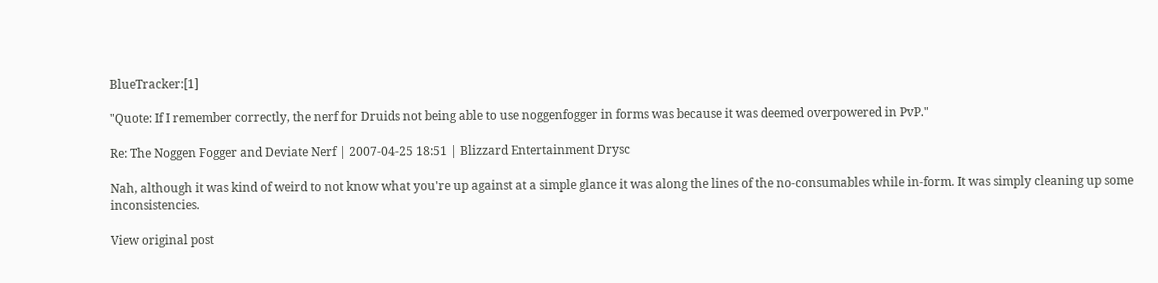BlueTracker:[1]

"Quote: If I remember correctly, the nerf for Druids not being able to use noggenfogger in forms was because it was deemed overpowered in PvP."

Re: The Noggen Fogger and Deviate Nerf | 2007-04-25 18:51 | Blizzard Entertainment Drysc

Nah, although it was kind of weird to not know what you're up against at a simple glance it was along the lines of the no-consumables while in-form. It was simply cleaning up some inconsistencies.

View original post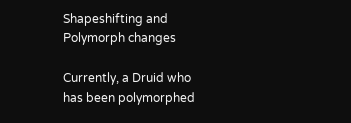Shapeshifting and Polymorph changes

Currently, a Druid who has been polymorphed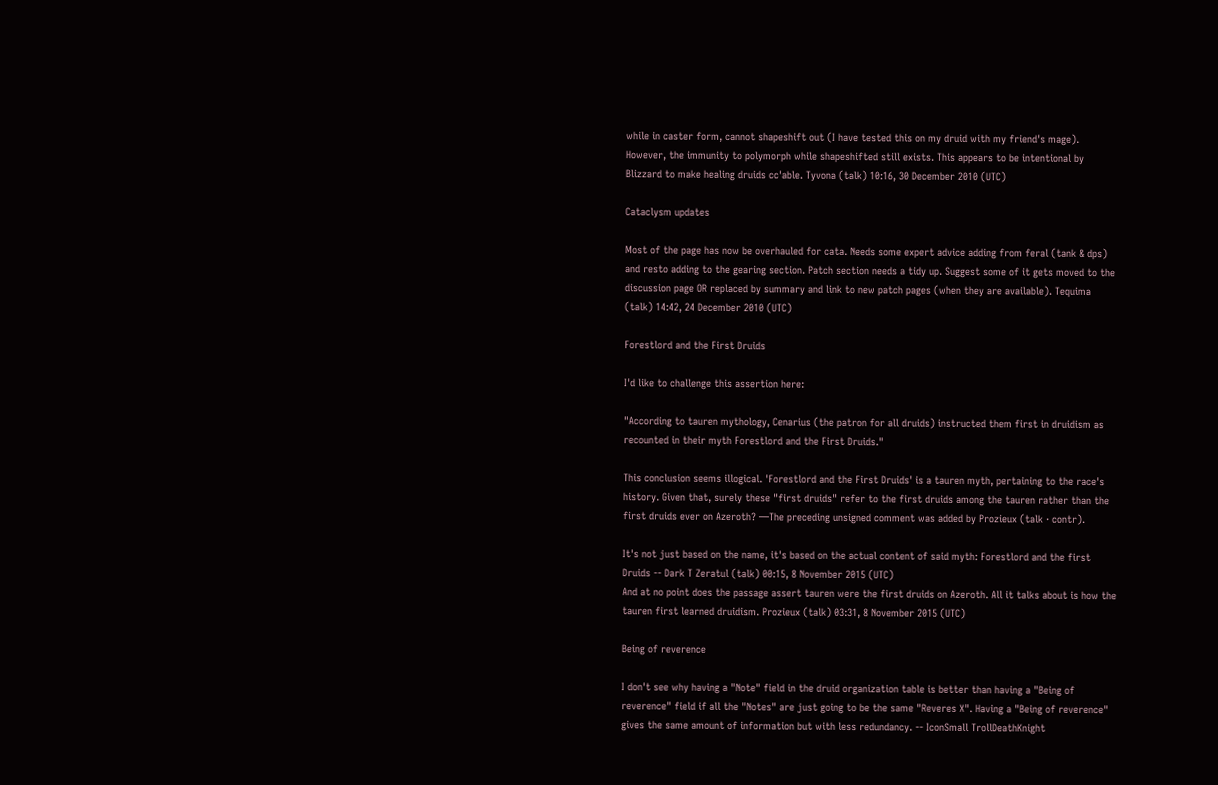while in caster form, cannot shapeshift out (I have tested this on my druid with my friend's mage). However, the immunity to polymorph while shapeshifted still exists. This appears to be intentional by Blizzard to make healing druids cc'able. Tyvona (talk) 10:16, 30 December 2010 (UTC)

Cataclysm updates

Most of the page has now be overhauled for cata. Needs some expert advice adding from feral (tank & dps) and resto adding to the gearing section. Patch section needs a tidy up. Suggest some of it gets moved to the discussion page OR replaced by summary and link to new patch pages (when they are available). Tequima (talk) 14:42, 24 December 2010 (UTC)

Forestlord and the First Druids

I'd like to challenge this assertion here:

"According to tauren mythology, Cenarius (the patron for all druids) instructed them first in druidism as recounted in their myth Forestlord and the First Druids."

This conclusion seems illogical. 'Forestlord and the First Druids' is a tauren myth, pertaining to the race's history. Given that, surely these "first druids" refer to the first druids among the tauren rather than the first druids ever on Azeroth? —The preceding unsigned comment was added by Prozieux (talk · contr).

It's not just based on the name, it's based on the actual content of said myth: Forestlord and the first Druids -- Dark T Zeratul (talk) 00:15, 8 November 2015 (UTC)
And at no point does the passage assert tauren were the first druids on Azeroth. All it talks about is how the tauren first learned druidism. Prozieux (talk) 03:31, 8 November 2015 (UTC)

Being of reverence

I don't see why having a "Note" field in the druid organization table is better than having a "Being of reverence" field if all the "Notes" are just going to be the same "Reveres X". Having a "Being of reverence" gives the same amount of information but with less redundancy. -- IconSmall TrollDeathKnight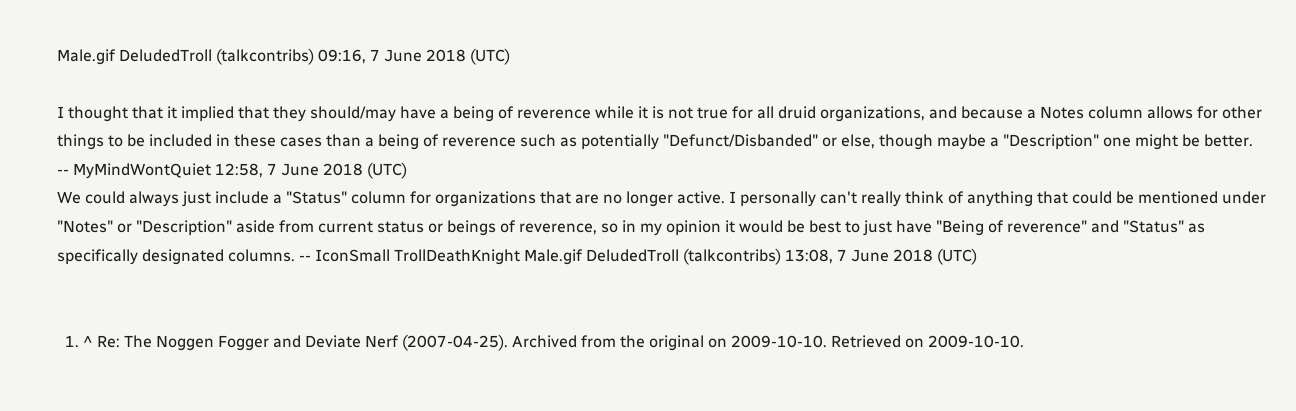Male.gif DeludedTroll (talkcontribs) 09:16, 7 June 2018 (UTC)

I thought that it implied that they should/may have a being of reverence while it is not true for all druid organizations, and because a Notes column allows for other things to be included in these cases than a being of reverence such as potentially "Defunct/Disbanded" or else, though maybe a "Description" one might be better. -- MyMindWontQuiet 12:58, 7 June 2018 (UTC)
We could always just include a "Status" column for organizations that are no longer active. I personally can't really think of anything that could be mentioned under "Notes" or "Description" aside from current status or beings of reverence, so in my opinion it would be best to just have "Being of reverence" and "Status" as specifically designated columns. -- IconSmall TrollDeathKnight Male.gif DeludedTroll (talkcontribs) 13:08, 7 June 2018 (UTC)


  1. ^ Re: The Noggen Fogger and Deviate Nerf (2007-04-25). Archived from the original on 2009-10-10. Retrieved on 2009-10-10.